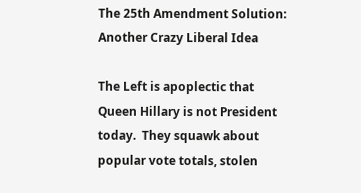The 25th Amendment Solution: Another Crazy Liberal Idea

The Left is apoplectic that Queen Hillary is not President today.  They squawk about popular vote totals, stolen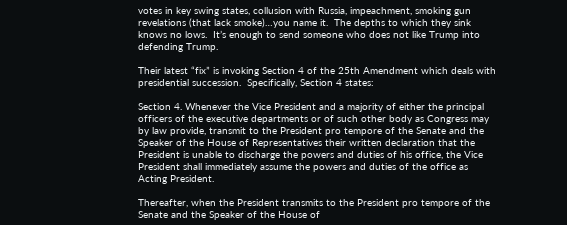votes in key swing states, collusion with Russia, impeachment, smoking gun revelations (that lack smoke)…you name it.  The depths to which they sink knows no lows.  It’s enough to send someone who does not like Trump into defending Trump.

Their latest “fix” is invoking Section 4 of the 25th Amendment which deals with presidential succession.  Specifically, Section 4 states:

Section 4. Whenever the Vice President and a majority of either the principal officers of the executive departments or of such other body as Congress may by law provide, transmit to the President pro tempore of the Senate and the Speaker of the House of Representatives their written declaration that the President is unable to discharge the powers and duties of his office, the Vice President shall immediately assume the powers and duties of the office as Acting President.

Thereafter, when the President transmits to the President pro tempore of the Senate and the Speaker of the House of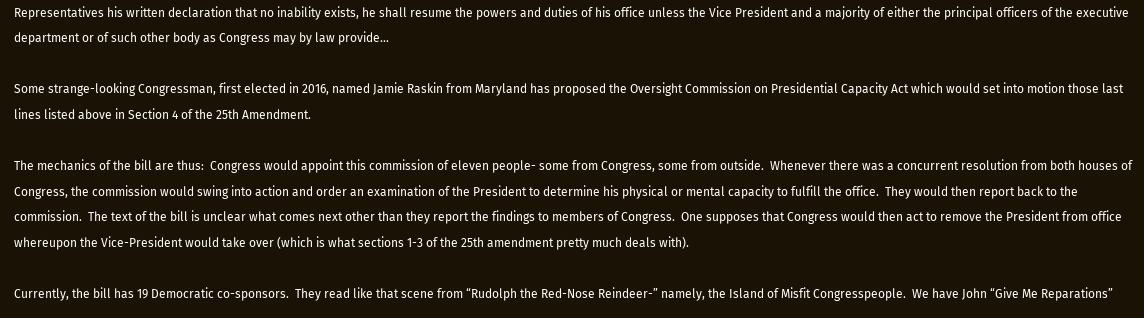Representatives his written declaration that no inability exists, he shall resume the powers and duties of his office unless the Vice President and a majority of either the principal officers of the executive department or of such other body as Congress may by law provide…

Some strange-looking Congressman, first elected in 2016, named Jamie Raskin from Maryland has proposed the Oversight Commission on Presidential Capacity Act which would set into motion those last lines listed above in Section 4 of the 25th Amendment.

The mechanics of the bill are thus:  Congress would appoint this commission of eleven people- some from Congress, some from outside.  Whenever there was a concurrent resolution from both houses of Congress, the commission would swing into action and order an examination of the President to determine his physical or mental capacity to fulfill the office.  They would then report back to the commission.  The text of the bill is unclear what comes next other than they report the findings to members of Congress.  One supposes that Congress would then act to remove the President from office whereupon the Vice-President would take over (which is what sections 1-3 of the 25th amendment pretty much deals with).

Currently, the bill has 19 Democratic co-sponsors.  They read like that scene from “Rudolph the Red-Nose Reindeer-” namely, the Island of Misfit Congresspeople.  We have John “Give Me Reparations”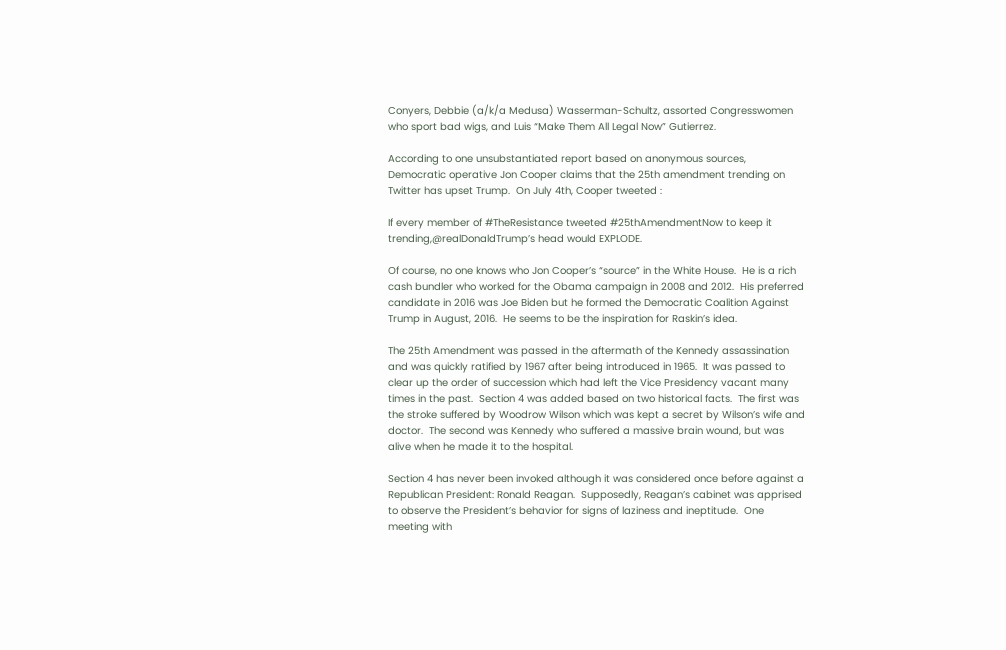Conyers, Debbie (a/k/a Medusa) Wasserman-Schultz, assorted Congresswomen who sport bad wigs, and Luis “Make Them All Legal Now” Gutierrez.

According to one unsubstantiated report based on anonymous sources, Democratic operative Jon Cooper claims that the 25th amendment trending on Twitter has upset Trump.  On July 4th, Cooper tweeted :

If every member of #TheResistance tweeted #25thAmendmentNow to keep it trending,@realDonaldTrump’s head would EXPLODE.

Of course, no one knows who Jon Cooper’s “source” in the White House.  He is a rich cash bundler who worked for the Obama campaign in 2008 and 2012.  His preferred candidate in 2016 was Joe Biden but he formed the Democratic Coalition Against Trump in August, 2016.  He seems to be the inspiration for Raskin’s idea.

The 25th Amendment was passed in the aftermath of the Kennedy assassination and was quickly ratified by 1967 after being introduced in 1965.  It was passed to clear up the order of succession which had left the Vice Presidency vacant many times in the past.  Section 4 was added based on two historical facts.  The first was the stroke suffered by Woodrow Wilson which was kept a secret by Wilson’s wife and doctor.  The second was Kennedy who suffered a massive brain wound, but was alive when he made it to the hospital.

Section 4 has never been invoked although it was considered once before against a Republican President: Ronald Reagan.  Supposedly, Reagan’s cabinet was apprised to observe the President’s behavior for signs of laziness and ineptitude.  One meeting with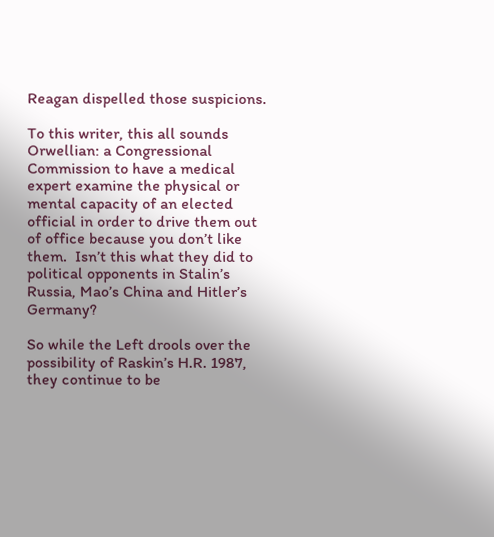Reagan dispelled those suspicions.

To this writer, this all sounds Orwellian: a Congressional Commission to have a medical expert examine the physical or mental capacity of an elected official in order to drive them out of office because you don’t like them.  Isn’t this what they did to political opponents in Stalin’s Russia, Mao’s China and Hitler’s Germany?

So while the Left drools over the possibility of Raskin’s H.R. 1987, they continue to be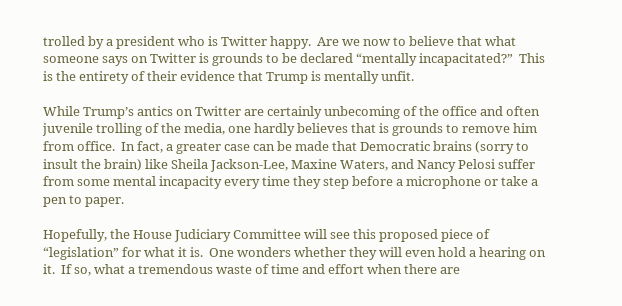trolled by a president who is Twitter happy.  Are we now to believe that what someone says on Twitter is grounds to be declared “mentally incapacitated?”  This is the entirety of their evidence that Trump is mentally unfit.

While Trump’s antics on Twitter are certainly unbecoming of the office and often juvenile trolling of the media, one hardly believes that is grounds to remove him from office.  In fact, a greater case can be made that Democratic brains (sorry to insult the brain) like Sheila Jackson-Lee, Maxine Waters, and Nancy Pelosi suffer from some mental incapacity every time they step before a microphone or take a pen to paper.

Hopefully, the House Judiciary Committee will see this proposed piece of “legislation” for what it is.  One wonders whether they will even hold a hearing on it.  If so, what a tremendous waste of time and effort when there are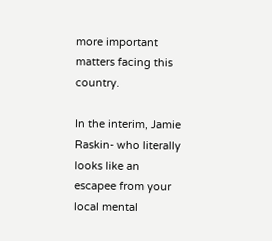more important matters facing this country.

In the interim, Jamie Raskin- who literally looks like an escapee from your local mental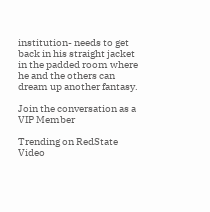institution- needs to get back in his straight jacket in the padded room where he and the others can dream up another fantasy.

Join the conversation as a VIP Member

Trending on RedState Video